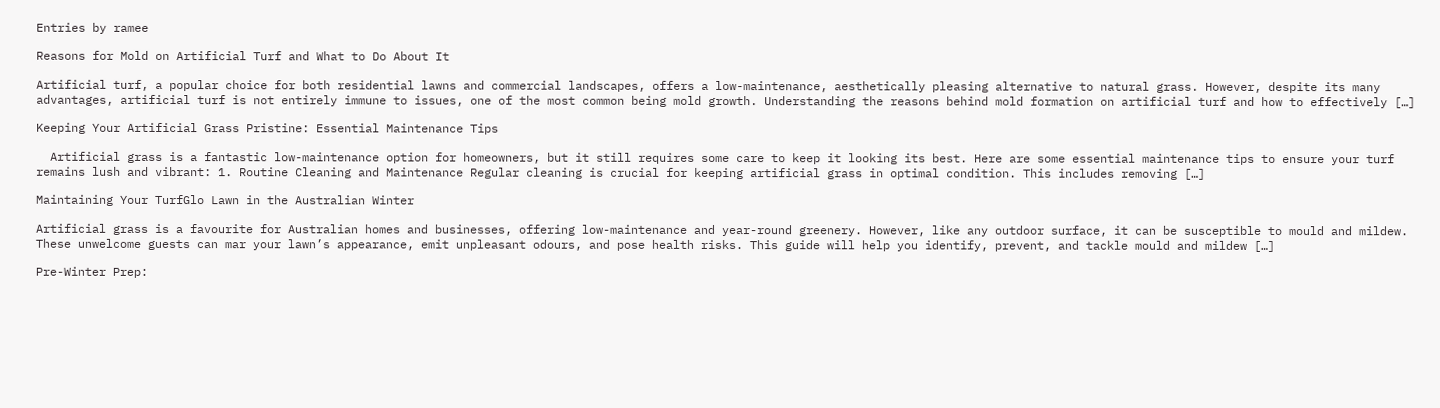Entries by ramee

Reasons for Mold on Artificial Turf and What to Do About It

Artificial turf, a popular choice for both residential lawns and commercial landscapes, offers a low-maintenance, aesthetically pleasing alternative to natural grass. However, despite its many advantages, artificial turf is not entirely immune to issues, one of the most common being mold growth. Understanding the reasons behind mold formation on artificial turf and how to effectively […]

Keeping Your Artificial Grass Pristine: Essential Maintenance Tips

  Artificial grass is a fantastic low-maintenance option for homeowners, but it still requires some care to keep it looking its best. Here are some essential maintenance tips to ensure your turf remains lush and vibrant: 1. Routine Cleaning and Maintenance Regular cleaning is crucial for keeping artificial grass in optimal condition. This includes removing […]

Maintaining Your TurfGlo Lawn in the Australian Winter

Artificial grass is a favourite for Australian homes and businesses, offering low-maintenance and year-round greenery. However, like any outdoor surface, it can be susceptible to mould and mildew. These unwelcome guests can mar your lawn’s appearance, emit unpleasant odours, and pose health risks. This guide will help you identify, prevent, and tackle mould and mildew […]

Pre-Winter Prep: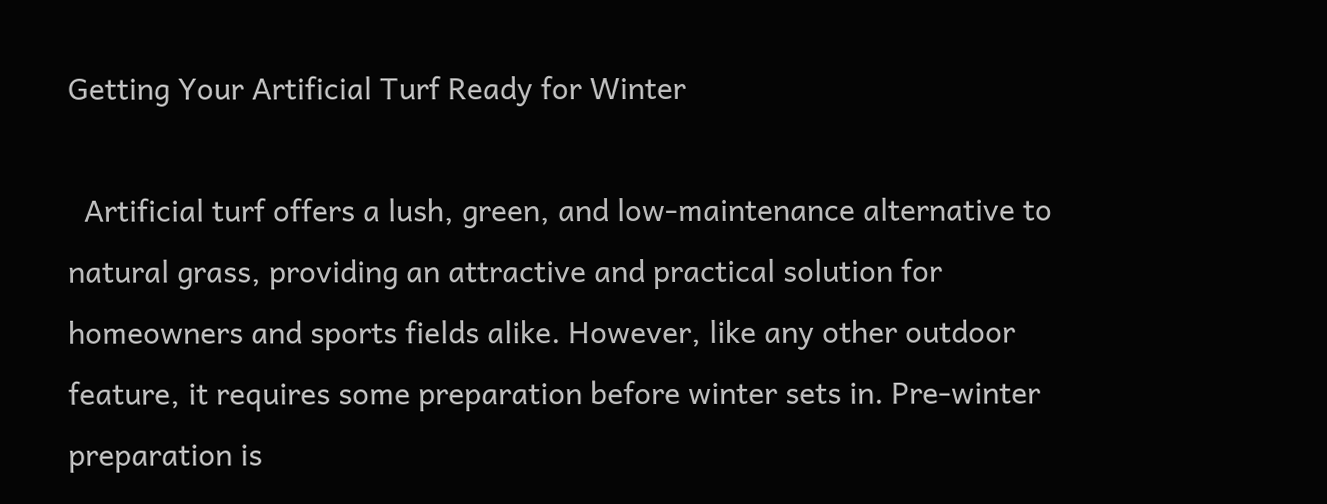Getting Your Artificial Turf Ready for Winter

  Artificial turf offers a lush, green, and low-maintenance alternative to natural grass, providing an attractive and practical solution for homeowners and sports fields alike. However, like any other outdoor feature, it requires some preparation before winter sets in. Pre-winter preparation is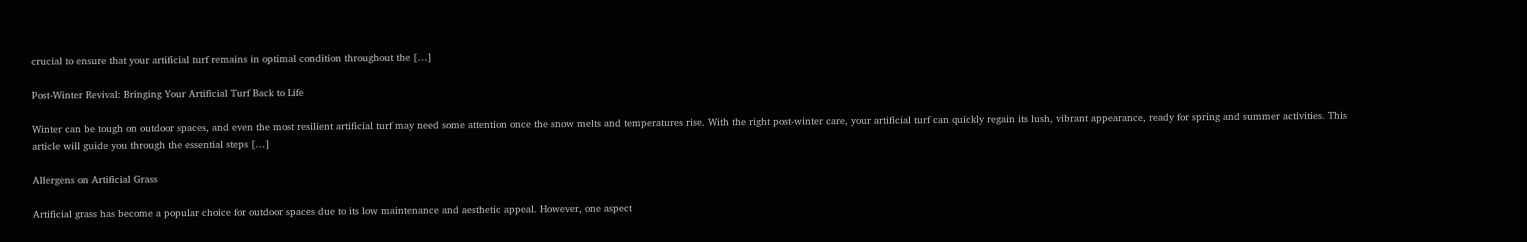crucial to ensure that your artificial turf remains in optimal condition throughout the […]

Post-Winter Revival: Bringing Your Artificial Turf Back to Life

Winter can be tough on outdoor spaces, and even the most resilient artificial turf may need some attention once the snow melts and temperatures rise. With the right post-winter care, your artificial turf can quickly regain its lush, vibrant appearance, ready for spring and summer activities. This article will guide you through the essential steps […]

Allergens on Artificial Grass

Artificial grass has become a popular choice for outdoor spaces due to its low maintenance and aesthetic appeal. However, one aspect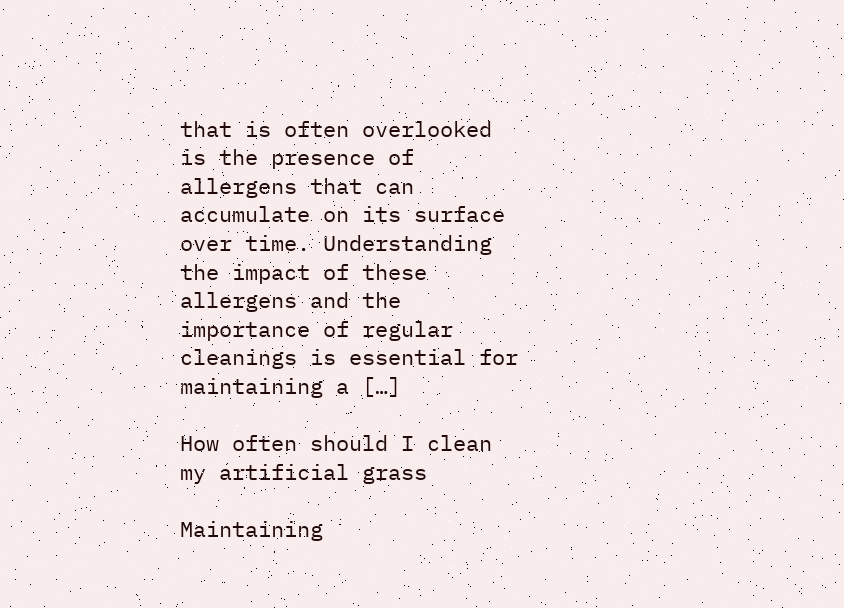that is often overlooked is the presence of allergens that can accumulate on its surface over time. Understanding the impact of these allergens and the importance of regular cleanings is essential for maintaining a […]

How often should I clean my artificial grass

Maintaining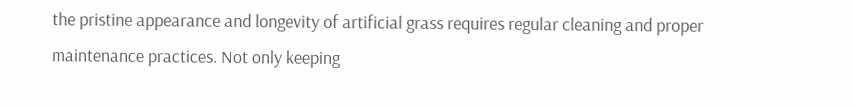the pristine appearance and longevity of artificial grass requires regular cleaning and proper maintenance practices. Not only keeping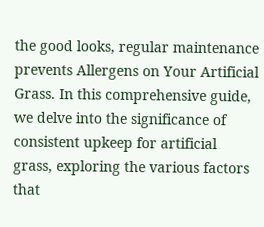the good looks, regular maintenance prevents Allergens on Your Artificial Grass. In this comprehensive guide, we delve into the significance of consistent upkeep for artificial grass, exploring the various factors that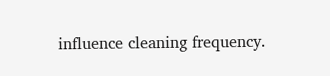influence cleaning frequency.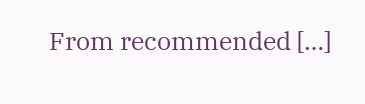From recommended […]